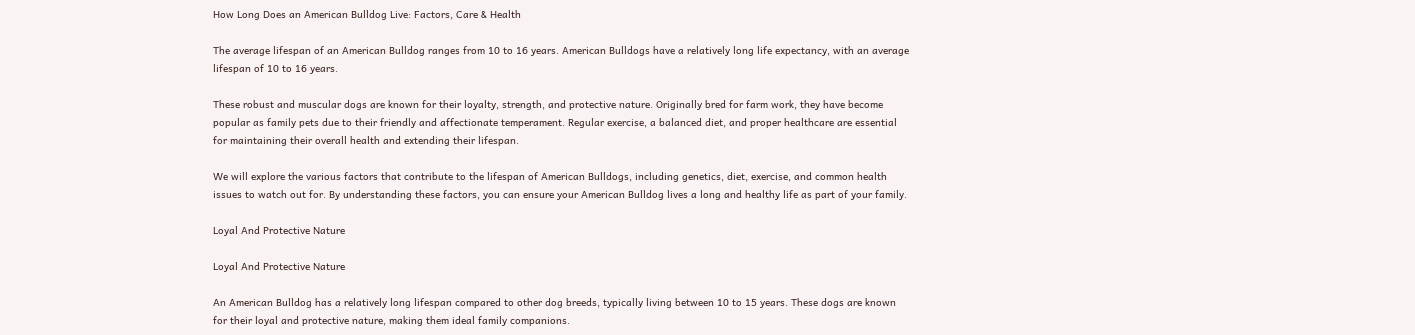How Long Does an American Bulldog Live: Factors, Care & Health

The average lifespan of an American Bulldog ranges from 10 to 16 years. American Bulldogs have a relatively long life expectancy, with an average lifespan of 10 to 16 years.

These robust and muscular dogs are known for their loyalty, strength, and protective nature. Originally bred for farm work, they have become popular as family pets due to their friendly and affectionate temperament. Regular exercise, a balanced diet, and proper healthcare are essential for maintaining their overall health and extending their lifespan.

We will explore the various factors that contribute to the lifespan of American Bulldogs, including genetics, diet, exercise, and common health issues to watch out for. By understanding these factors, you can ensure your American Bulldog lives a long and healthy life as part of your family.

Loyal And Protective Nature

Loyal And Protective Nature

An American Bulldog has a relatively long lifespan compared to other dog breeds, typically living between 10 to 15 years. These dogs are known for their loyal and protective nature, making them ideal family companions.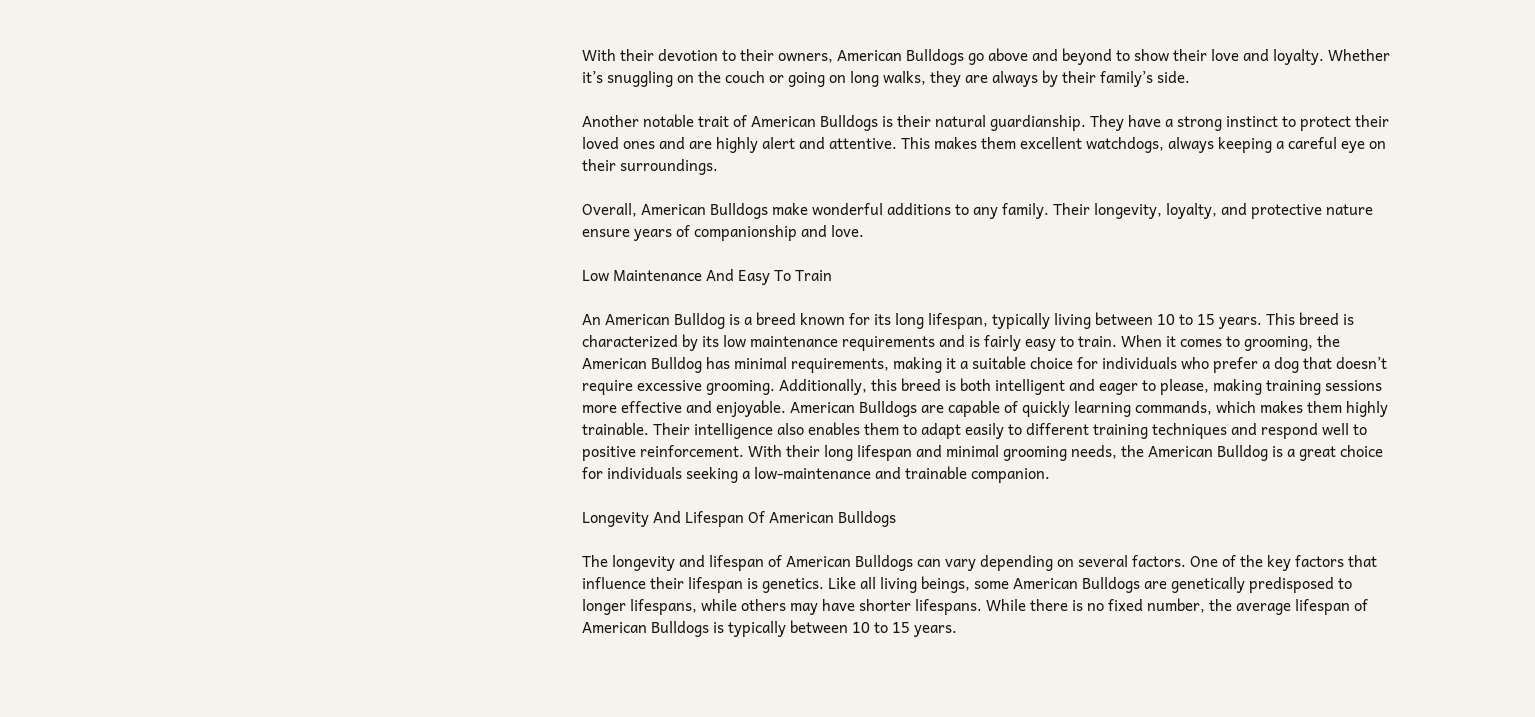With their devotion to their owners, American Bulldogs go above and beyond to show their love and loyalty. Whether it’s snuggling on the couch or going on long walks, they are always by their family’s side.

Another notable trait of American Bulldogs is their natural guardianship. They have a strong instinct to protect their loved ones and are highly alert and attentive. This makes them excellent watchdogs, always keeping a careful eye on their surroundings.

Overall, American Bulldogs make wonderful additions to any family. Their longevity, loyalty, and protective nature ensure years of companionship and love.

Low Maintenance And Easy To Train

An American Bulldog is a breed known for its long lifespan, typically living between 10 to 15 years. This breed is characterized by its low maintenance requirements and is fairly easy to train. When it comes to grooming, the American Bulldog has minimal requirements, making it a suitable choice for individuals who prefer a dog that doesn’t require excessive grooming. Additionally, this breed is both intelligent and eager to please, making training sessions more effective and enjoyable. American Bulldogs are capable of quickly learning commands, which makes them highly trainable. Their intelligence also enables them to adapt easily to different training techniques and respond well to positive reinforcement. With their long lifespan and minimal grooming needs, the American Bulldog is a great choice for individuals seeking a low-maintenance and trainable companion.

Longevity And Lifespan Of American Bulldogs

The longevity and lifespan of American Bulldogs can vary depending on several factors. One of the key factors that influence their lifespan is genetics. Like all living beings, some American Bulldogs are genetically predisposed to longer lifespans, while others may have shorter lifespans. While there is no fixed number, the average lifespan of American Bulldogs is typically between 10 to 15 years.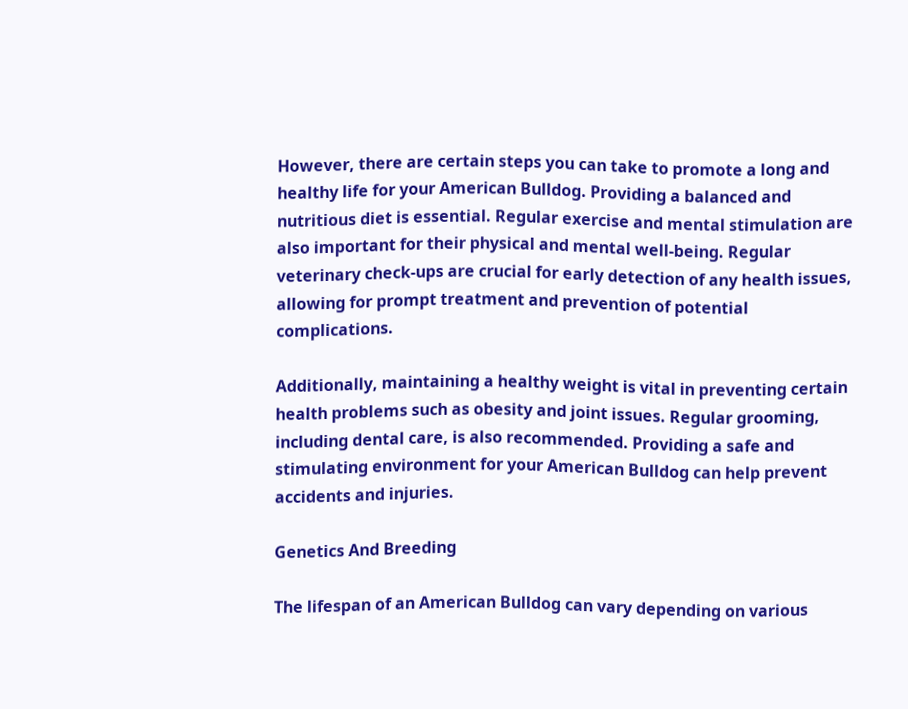However, there are certain steps you can take to promote a long and healthy life for your American Bulldog. Providing a balanced and nutritious diet is essential. Regular exercise and mental stimulation are also important for their physical and mental well-being. Regular veterinary check-ups are crucial for early detection of any health issues, allowing for prompt treatment and prevention of potential complications.

Additionally, maintaining a healthy weight is vital in preventing certain health problems such as obesity and joint issues. Regular grooming, including dental care, is also recommended. Providing a safe and stimulating environment for your American Bulldog can help prevent accidents and injuries.

Genetics And Breeding

The lifespan of an American Bulldog can vary depending on various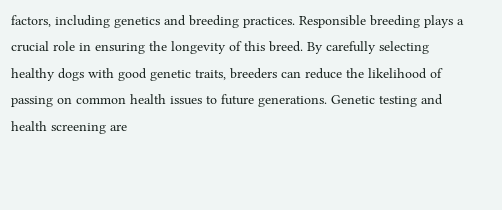factors, including genetics and breeding practices. Responsible breeding plays a crucial role in ensuring the longevity of this breed. By carefully selecting healthy dogs with good genetic traits, breeders can reduce the likelihood of passing on common health issues to future generations. Genetic testing and health screening are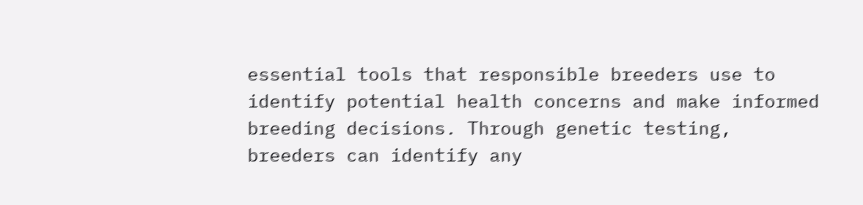essential tools that responsible breeders use to identify potential health concerns and make informed breeding decisions. Through genetic testing, breeders can identify any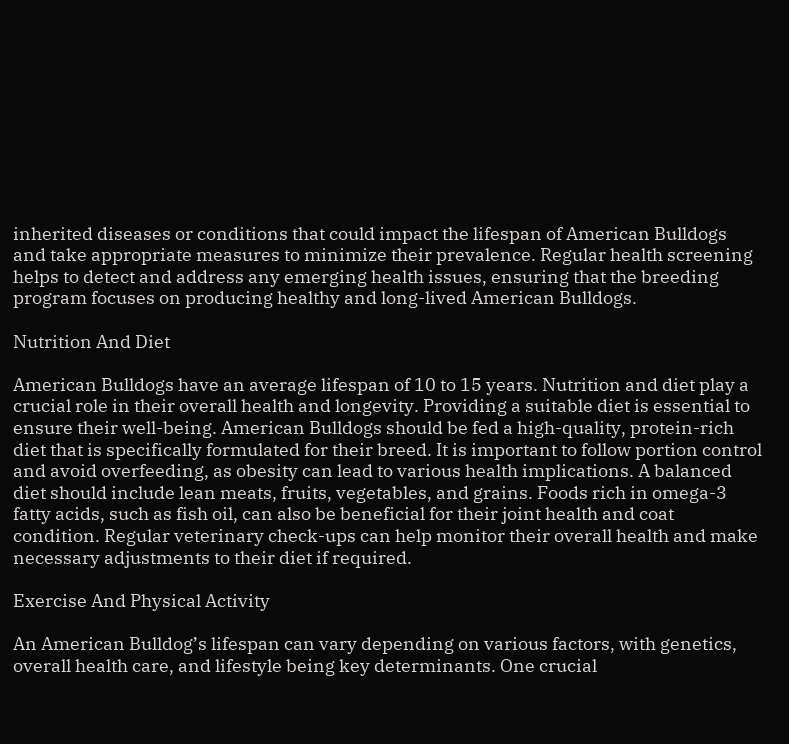inherited diseases or conditions that could impact the lifespan of American Bulldogs and take appropriate measures to minimize their prevalence. Regular health screening helps to detect and address any emerging health issues, ensuring that the breeding program focuses on producing healthy and long-lived American Bulldogs.

Nutrition And Diet

American Bulldogs have an average lifespan of 10 to 15 years. Nutrition and diet play a crucial role in their overall health and longevity. Providing a suitable diet is essential to ensure their well-being. American Bulldogs should be fed a high-quality, protein-rich diet that is specifically formulated for their breed. It is important to follow portion control and avoid overfeeding, as obesity can lead to various health implications. A balanced diet should include lean meats, fruits, vegetables, and grains. Foods rich in omega-3 fatty acids, such as fish oil, can also be beneficial for their joint health and coat condition. Regular veterinary check-ups can help monitor their overall health and make necessary adjustments to their diet if required.

Exercise And Physical Activity

An American Bulldog’s lifespan can vary depending on various factors, with genetics, overall health care, and lifestyle being key determinants. One crucial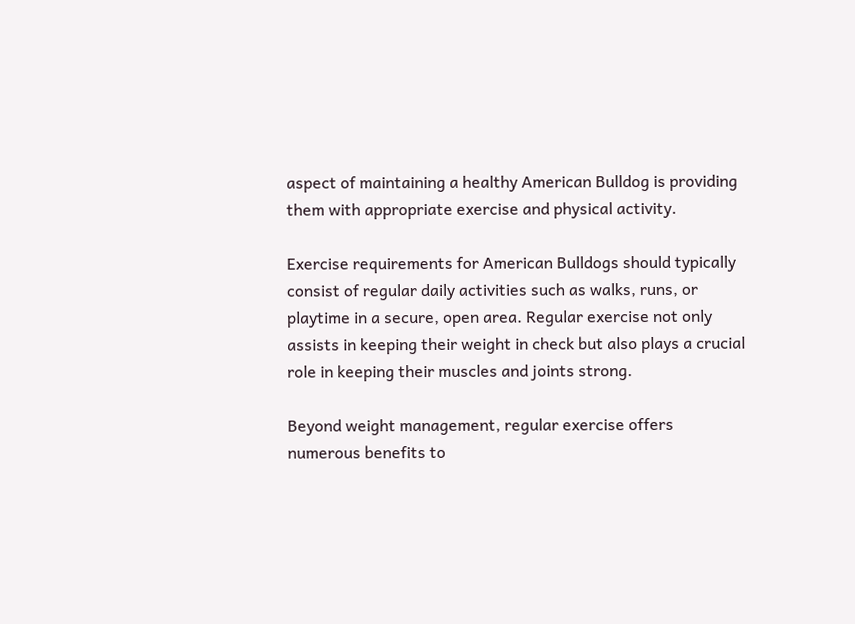aspect of maintaining a healthy American Bulldog is providing them with appropriate exercise and physical activity.

Exercise requirements for American Bulldogs should typically consist of regular daily activities such as walks, runs, or playtime in a secure, open area. Regular exercise not only assists in keeping their weight in check but also plays a crucial role in keeping their muscles and joints strong.

Beyond weight management, regular exercise offers numerous benefits to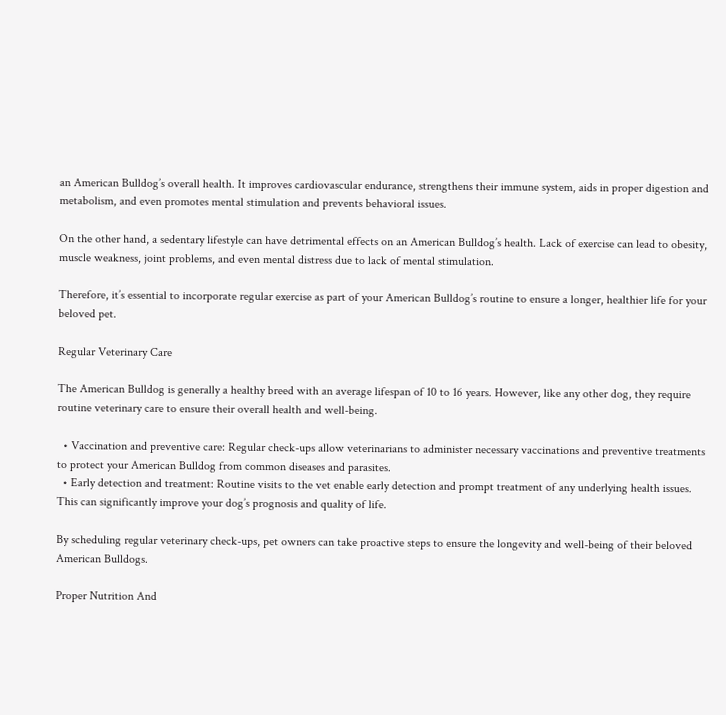an American Bulldog’s overall health. It improves cardiovascular endurance, strengthens their immune system, aids in proper digestion and metabolism, and even promotes mental stimulation and prevents behavioral issues.

On the other hand, a sedentary lifestyle can have detrimental effects on an American Bulldog’s health. Lack of exercise can lead to obesity, muscle weakness, joint problems, and even mental distress due to lack of mental stimulation.

Therefore, it’s essential to incorporate regular exercise as part of your American Bulldog’s routine to ensure a longer, healthier life for your beloved pet.

Regular Veterinary Care

The American Bulldog is generally a healthy breed with an average lifespan of 10 to 16 years. However, like any other dog, they require routine veterinary care to ensure their overall health and well-being.

  • Vaccination and preventive care: Regular check-ups allow veterinarians to administer necessary vaccinations and preventive treatments to protect your American Bulldog from common diseases and parasites.
  • Early detection and treatment: Routine visits to the vet enable early detection and prompt treatment of any underlying health issues. This can significantly improve your dog’s prognosis and quality of life.

By scheduling regular veterinary check-ups, pet owners can take proactive steps to ensure the longevity and well-being of their beloved American Bulldogs.

Proper Nutrition And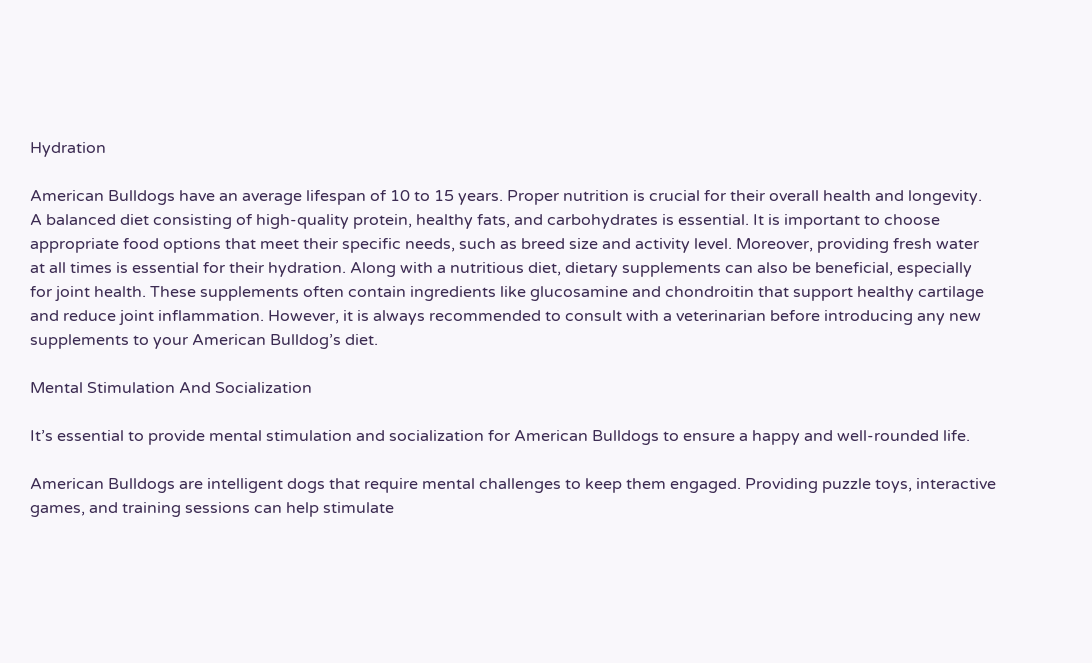Hydration

American Bulldogs have an average lifespan of 10 to 15 years. Proper nutrition is crucial for their overall health and longevity. A balanced diet consisting of high-quality protein, healthy fats, and carbohydrates is essential. It is important to choose appropriate food options that meet their specific needs, such as breed size and activity level. Moreover, providing fresh water at all times is essential for their hydration. Along with a nutritious diet, dietary supplements can also be beneficial, especially for joint health. These supplements often contain ingredients like glucosamine and chondroitin that support healthy cartilage and reduce joint inflammation. However, it is always recommended to consult with a veterinarian before introducing any new supplements to your American Bulldog’s diet.

Mental Stimulation And Socialization

It’s essential to provide mental stimulation and socialization for American Bulldogs to ensure a happy and well-rounded life.

American Bulldogs are intelligent dogs that require mental challenges to keep them engaged. Providing puzzle toys, interactive games, and training sessions can help stimulate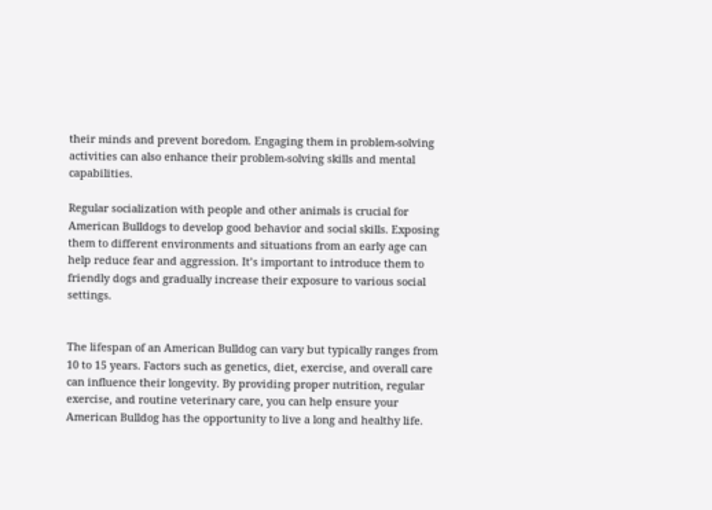their minds and prevent boredom. Engaging them in problem-solving activities can also enhance their problem-solving skills and mental capabilities.

Regular socialization with people and other animals is crucial for American Bulldogs to develop good behavior and social skills. Exposing them to different environments and situations from an early age can help reduce fear and aggression. It’s important to introduce them to friendly dogs and gradually increase their exposure to various social settings.


The lifespan of an American Bulldog can vary but typically ranges from 10 to 15 years. Factors such as genetics, diet, exercise, and overall care can influence their longevity. By providing proper nutrition, regular exercise, and routine veterinary care, you can help ensure your American Bulldog has the opportunity to live a long and healthy life.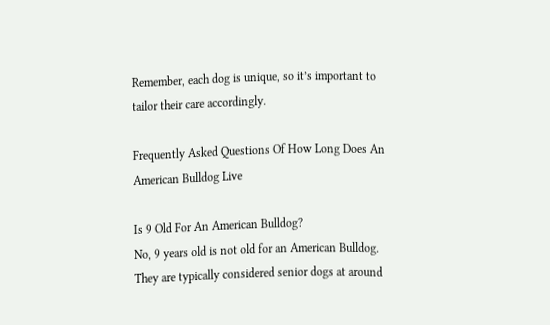Remember, each dog is unique, so it’s important to tailor their care accordingly.

Frequently Asked Questions Of How Long Does An American Bulldog Live

Is 9 Old For An American Bulldog?
No, 9 years old is not old for an American Bulldog. They are typically considered senior dogs at around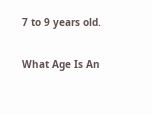7 to 9 years old.

What Age Is An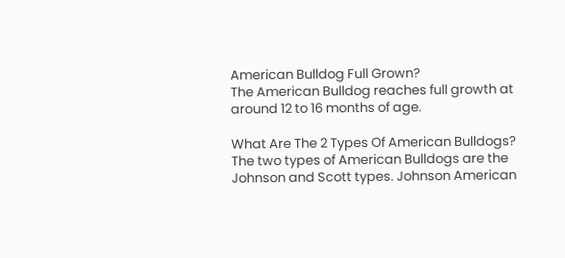American Bulldog Full Grown?
The American Bulldog reaches full growth at around 12 to 16 months of age.

What Are The 2 Types Of American Bulldogs?
The two types of American Bulldogs are the Johnson and Scott types. Johnson American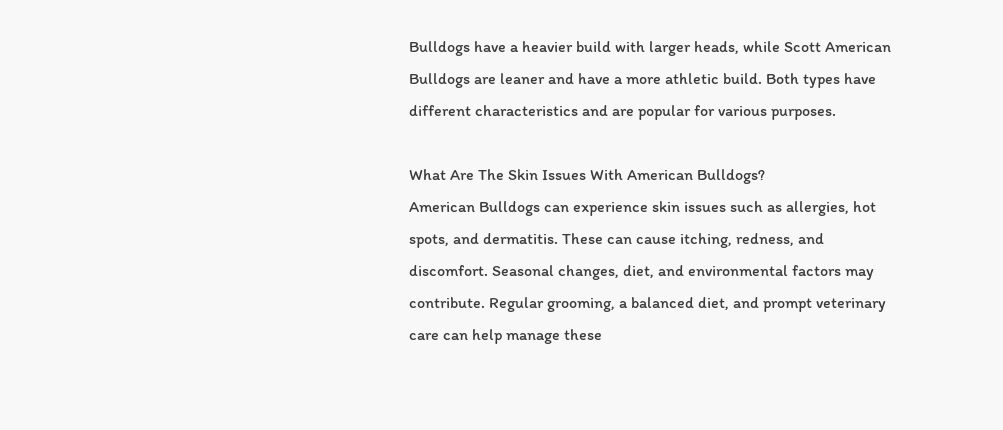Bulldogs have a heavier build with larger heads, while Scott American Bulldogs are leaner and have a more athletic build. Both types have different characteristics and are popular for various purposes.

What Are The Skin Issues With American Bulldogs?
American Bulldogs can experience skin issues such as allergies, hot spots, and dermatitis. These can cause itching, redness, and discomfort. Seasonal changes, diet, and environmental factors may contribute. Regular grooming, a balanced diet, and prompt veterinary care can help manage these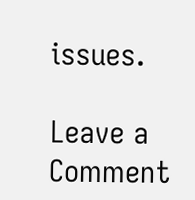issues.

Leave a Comment